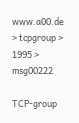www.a00.de > tcpgroup > 1995 > msg00222

TCP-group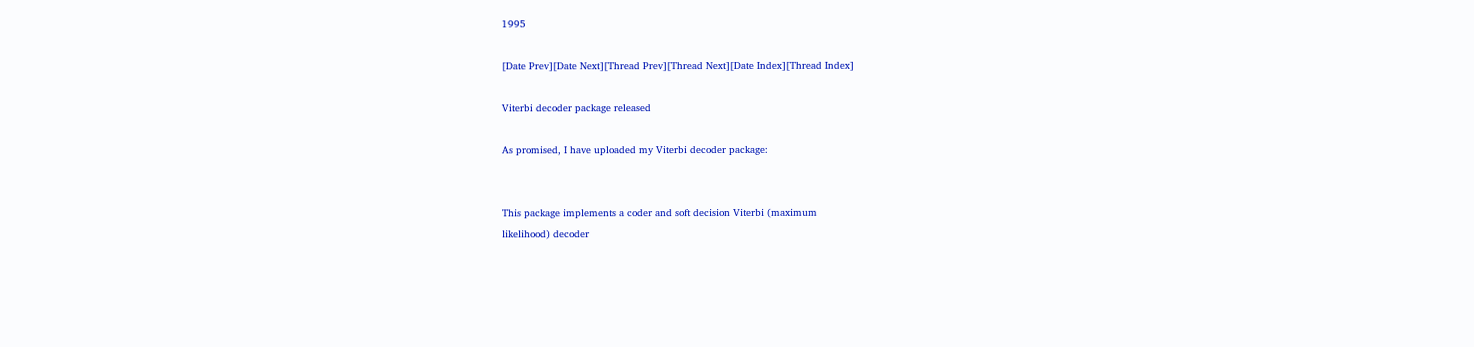1995

[Date Prev][Date Next][Thread Prev][Thread Next][Date Index][Thread Index]

Viterbi decoder package released

As promised, I have uploaded my Viterbi decoder package:


This package implements a coder and soft decision Viterbi (maximum
likelihood) decoder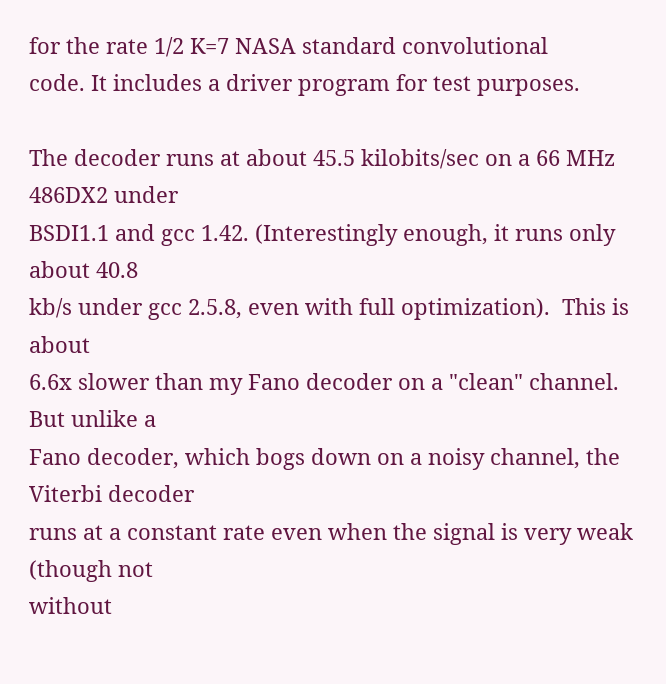for the rate 1/2 K=7 NASA standard convolutional
code. It includes a driver program for test purposes.

The decoder runs at about 45.5 kilobits/sec on a 66 MHz 486DX2 under
BSDI1.1 and gcc 1.42. (Interestingly enough, it runs only about 40.8
kb/s under gcc 2.5.8, even with full optimization).  This is about
6.6x slower than my Fano decoder on a "clean" channel. But unlike a
Fano decoder, which bogs down on a noisy channel, the Viterbi decoder
runs at a constant rate even when the signal is very weak (though not
without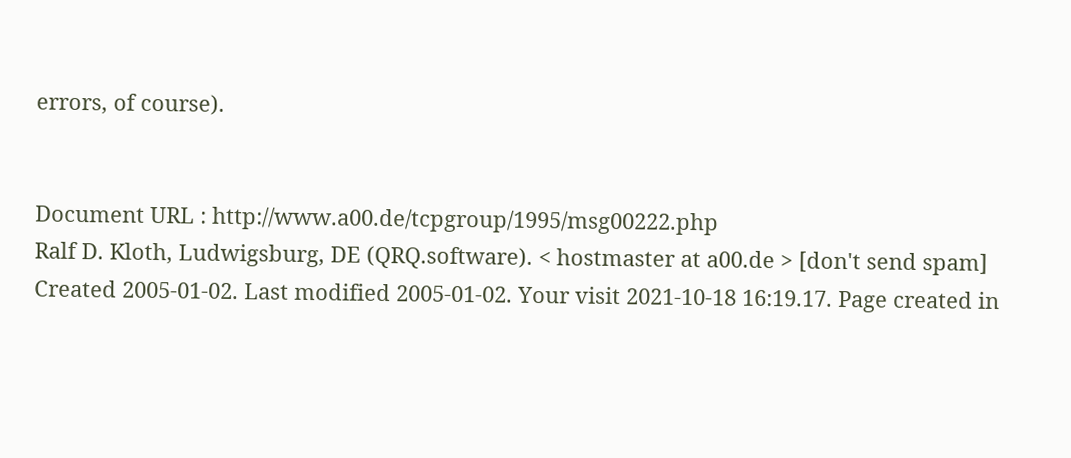errors, of course).


Document URL : http://www.a00.de/tcpgroup/1995/msg00222.php
Ralf D. Kloth, Ludwigsburg, DE (QRQ.software). < hostmaster at a00.de > [don't send spam]
Created 2005-01-02. Last modified 2005-01-02. Your visit 2021-10-18 16:19.17. Page created in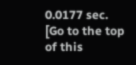0.0177 sec.
[Go to the top of this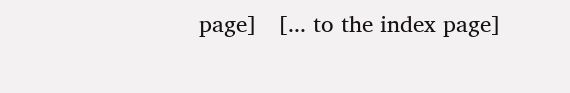page]   [... to the index page]